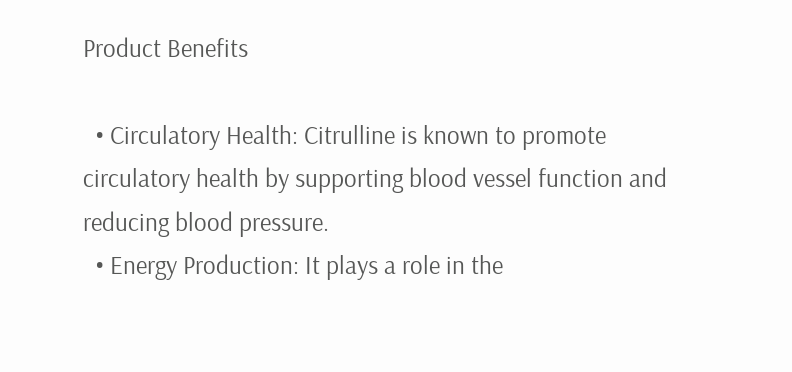Product Benefits

  • Circulatory Health: Citrulline is known to promote circulatory health by supporting blood vessel function and reducing blood pressure.
  • Energy Production: It plays a role in the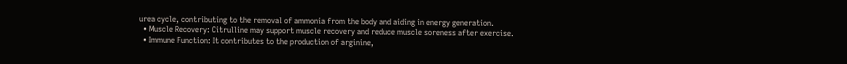urea cycle, contributing to the removal of ammonia from the body and aiding in energy generation.
  • Muscle Recovery: Citrulline may support muscle recovery and reduce muscle soreness after exercise.
  • Immune Function: It contributes to the production of arginine,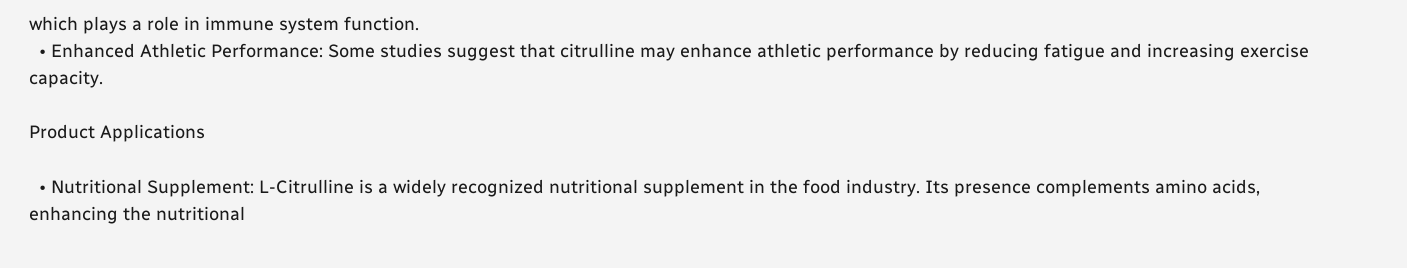which plays a role in immune system function.
  • Enhanced Athletic Performance: Some studies suggest that citrulline may enhance athletic performance by reducing fatigue and increasing exercise capacity.

Product Applications

  • Nutritional Supplement: L-Citrulline is a widely recognized nutritional supplement in the food industry. Its presence complements amino acids, enhancing the nutritional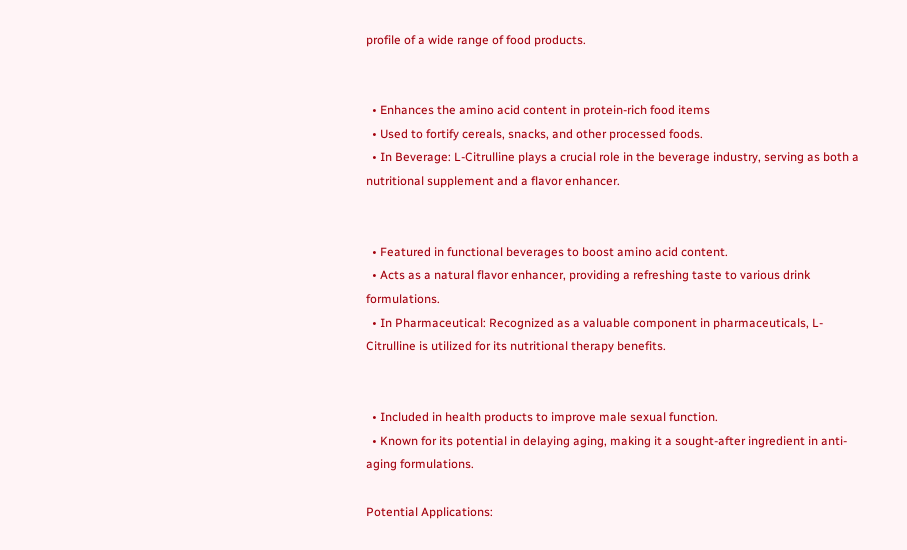profile of a wide range of food products.


  • Enhances the amino acid content in protein-rich food items
  • Used to fortify cereals, snacks, and other processed foods.
  • In Beverage: L-Citrulline plays a crucial role in the beverage industry, serving as both a nutritional supplement and a flavor enhancer.


  • Featured in functional beverages to boost amino acid content.
  • Acts as a natural flavor enhancer, providing a refreshing taste to various drink formulations.
  • In Pharmaceutical: Recognized as a valuable component in pharmaceuticals, L-Citrulline is utilized for its nutritional therapy benefits.


  • Included in health products to improve male sexual function.
  • Known for its potential in delaying aging, making it a sought-after ingredient in anti-aging formulations.

Potential Applications: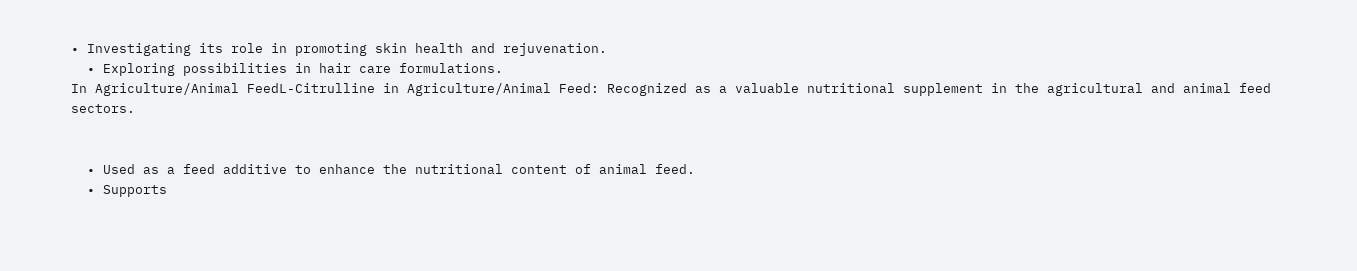• Investigating its role in promoting skin health and rejuvenation.
  • Exploring possibilities in hair care formulations.
In Agriculture/Animal FeedL-Citrulline in Agriculture/Animal Feed: Recognized as a valuable nutritional supplement in the agricultural and animal feed sectors.


  • Used as a feed additive to enhance the nutritional content of animal feed.
  • Supports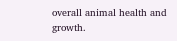overall animal health and growth.